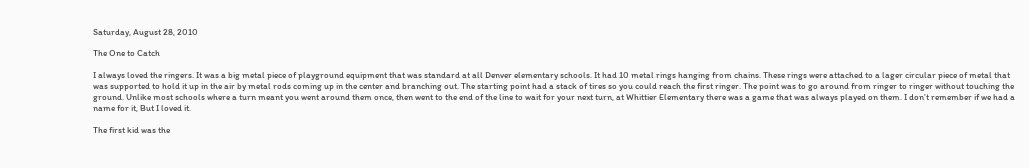Saturday, August 28, 2010

The One to Catch

I always loved the ringers. It was a big metal piece of playground equipment that was standard at all Denver elementary schools. It had 10 metal rings hanging from chains. These rings were attached to a lager circular piece of metal that was supported to hold it up in the air by metal rods coming up in the center and branching out. The starting point had a stack of tires so you could reach the first ringer. The point was to go around from ringer to ringer without touching the ground. Unlike most schools where a turn meant you went around them once, then went to the end of the line to wait for your next turn, at Whittier Elementary there was a game that was always played on them. I don’t remember if we had a name for it, But I loved it.

The first kid was the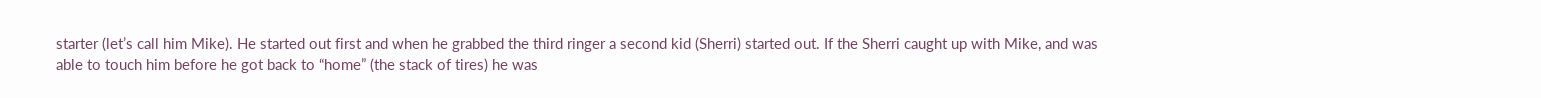starter (let’s call him Mike). He started out first and when he grabbed the third ringer a second kid (Sherri) started out. If the Sherri caught up with Mike, and was able to touch him before he got back to “home” (the stack of tires) he was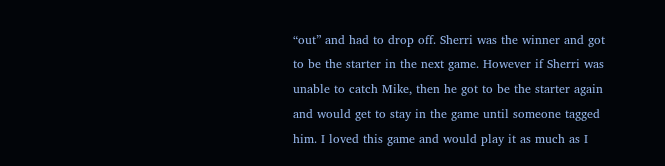“out” and had to drop off. Sherri was the winner and got to be the starter in the next game. However if Sherri was unable to catch Mike, then he got to be the starter again and would get to stay in the game until someone tagged him. I loved this game and would play it as much as I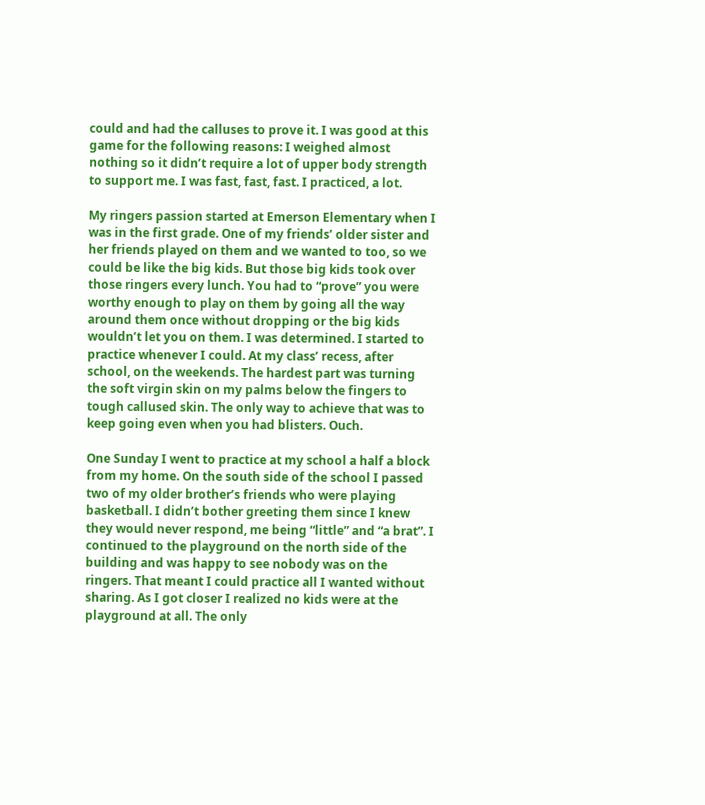could and had the calluses to prove it. I was good at this game for the following reasons: I weighed almost nothing so it didn’t require a lot of upper body strength to support me. I was fast, fast, fast. I practiced, a lot.

My ringers passion started at Emerson Elementary when I was in the first grade. One of my friends’ older sister and her friends played on them and we wanted to too, so we could be like the big kids. But those big kids took over those ringers every lunch. You had to “prove” you were worthy enough to play on them by going all the way around them once without dropping or the big kids wouldn’t let you on them. I was determined. I started to practice whenever I could. At my class’ recess, after school, on the weekends. The hardest part was turning the soft virgin skin on my palms below the fingers to tough callused skin. The only way to achieve that was to keep going even when you had blisters. Ouch.

One Sunday I went to practice at my school a half a block from my home. On the south side of the school I passed two of my older brother’s friends who were playing basketball. I didn’t bother greeting them since I knew they would never respond, me being “little” and “a brat”. I continued to the playground on the north side of the building and was happy to see nobody was on the ringers. That meant I could practice all I wanted without sharing. As I got closer I realized no kids were at the playground at all. The only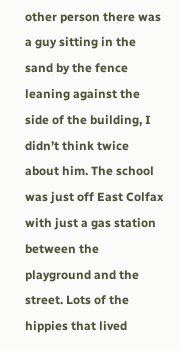other person there was a guy sitting in the sand by the fence leaning against the side of the building, I didn’t think twice about him. The school was just off East Colfax with just a gas station between the playground and the street. Lots of the hippies that lived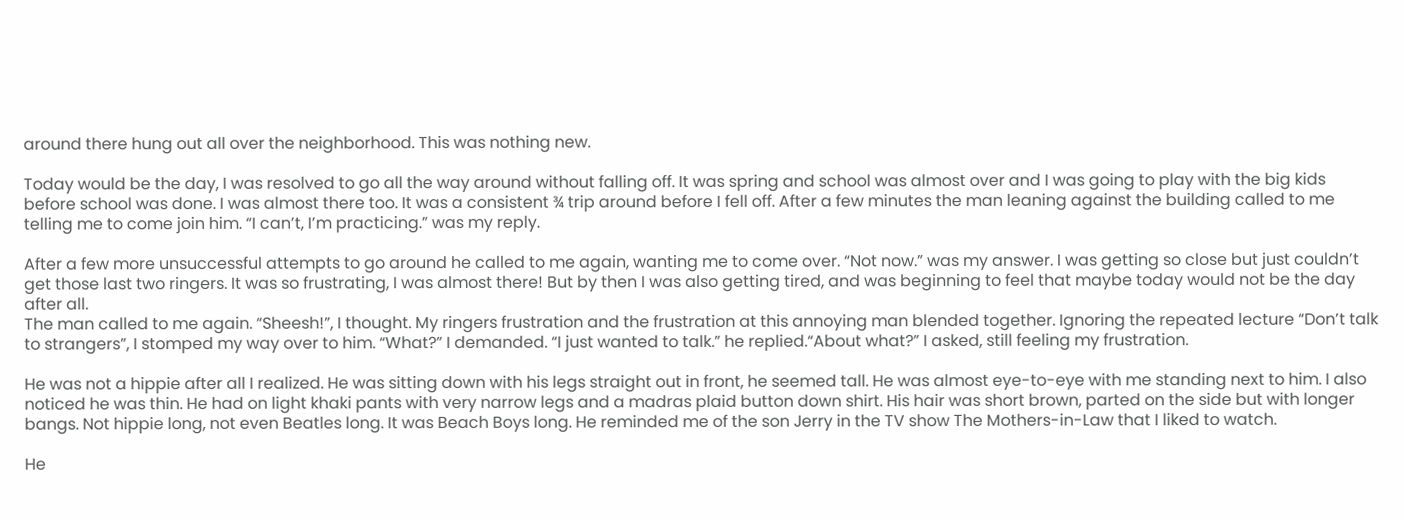around there hung out all over the neighborhood. This was nothing new.

Today would be the day, I was resolved to go all the way around without falling off. It was spring and school was almost over and I was going to play with the big kids before school was done. I was almost there too. It was a consistent ¾ trip around before I fell off. After a few minutes the man leaning against the building called to me telling me to come join him. “I can’t, I’m practicing.” was my reply.

After a few more unsuccessful attempts to go around he called to me again, wanting me to come over. “Not now.” was my answer. I was getting so close but just couldn’t get those last two ringers. It was so frustrating, I was almost there! But by then I was also getting tired, and was beginning to feel that maybe today would not be the day after all.
The man called to me again. “Sheesh!”, I thought. My ringers frustration and the frustration at this annoying man blended together. Ignoring the repeated lecture “Don’t talk to strangers”, I stomped my way over to him. “What?” I demanded. “I just wanted to talk.” he replied.“About what?” I asked, still feeling my frustration.

He was not a hippie after all I realized. He was sitting down with his legs straight out in front, he seemed tall. He was almost eye-to-eye with me standing next to him. I also noticed he was thin. He had on light khaki pants with very narrow legs and a madras plaid button down shirt. His hair was short brown, parted on the side but with longer bangs. Not hippie long, not even Beatles long. It was Beach Boys long. He reminded me of the son Jerry in the TV show The Mothers-in-Law that I liked to watch.

He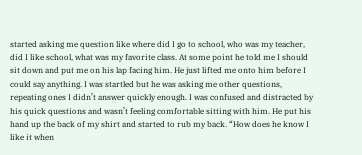started asking me question like where did I go to school, who was my teacher, did I like school, what was my favorite class. At some point he told me I should sit down and put me on his lap facing him. He just lifted me onto him before I could say anything. I was startled but he was asking me other questions, repeating ones I didn’t answer quickly enough. I was confused and distracted by his quick questions and wasn’t feeling comfortable sitting with him. He put his hand up the back of my shirt and started to rub my back. “How does he know I like it when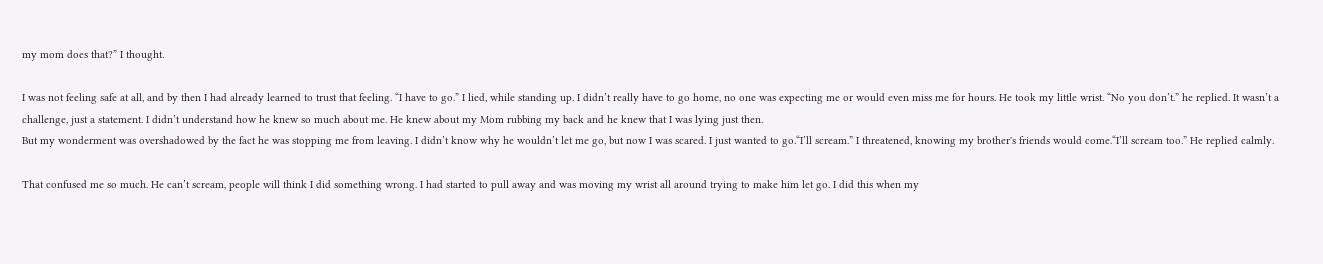my mom does that?” I thought.

I was not feeling safe at all, and by then I had already learned to trust that feeling. “I have to go.” I lied, while standing up. I didn’t really have to go home, no one was expecting me or would even miss me for hours. He took my little wrist. “No you don’t.” he replied. It wasn’t a challenge, just a statement. I didn’t understand how he knew so much about me. He knew about my Mom rubbing my back and he knew that I was lying just then.
But my wonderment was overshadowed by the fact he was stopping me from leaving. I didn’t know why he wouldn’t let me go, but now I was scared. I just wanted to go.“I’ll scream.” I threatened, knowing my brother's friends would come.“I’ll scream too.” He replied calmly.

That confused me so much. He can’t scream, people will think I did something wrong. I had started to pull away and was moving my wrist all around trying to make him let go. I did this when my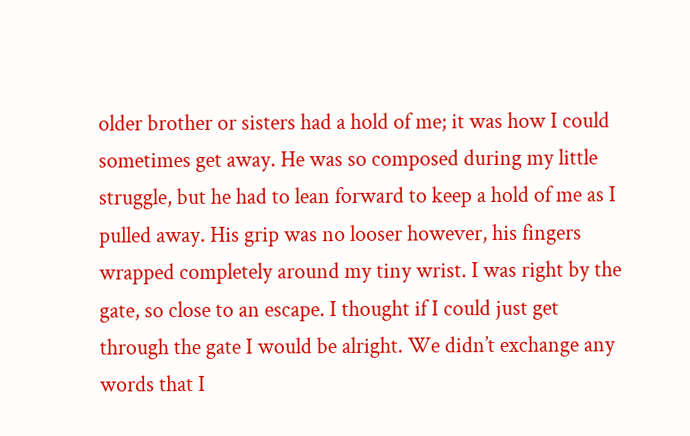older brother or sisters had a hold of me; it was how I could sometimes get away. He was so composed during my little struggle, but he had to lean forward to keep a hold of me as I pulled away. His grip was no looser however, his fingers wrapped completely around my tiny wrist. I was right by the gate, so close to an escape. I thought if I could just get through the gate I would be alright. We didn’t exchange any words that I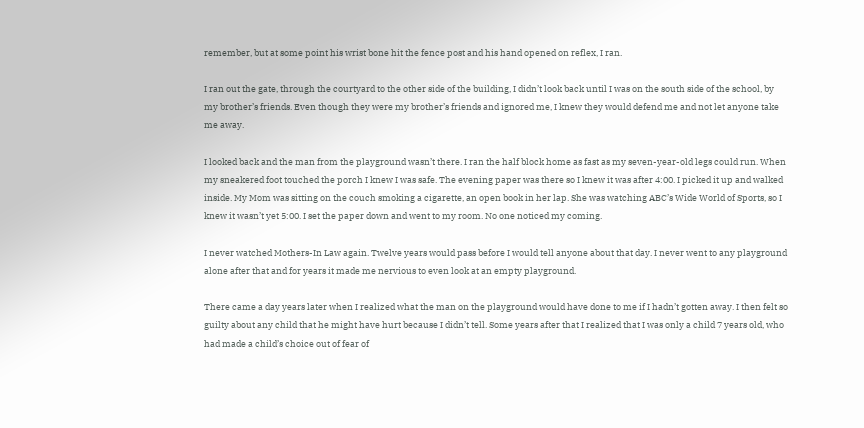remember, but at some point his wrist bone hit the fence post and his hand opened on reflex, I ran.

I ran out the gate, through the courtyard to the other side of the building, I didn’t look back until I was on the south side of the school, by my brother’s friends. Even though they were my brother’s friends and ignored me, I knew they would defend me and not let anyone take me away.

I looked back and the man from the playground wasn’t there. I ran the half block home as fast as my seven-year-old legs could run. When my sneakered foot touched the porch I knew I was safe. The evening paper was there so I knew it was after 4:00. I picked it up and walked inside. My Mom was sitting on the couch smoking a cigarette, an open book in her lap. She was watching ABC’s Wide World of Sports, so I knew it wasn’t yet 5:00. I set the paper down and went to my room. No one noticed my coming.

I never watched Mothers-In Law again. Twelve years would pass before I would tell anyone about that day. I never went to any playground alone after that and for years it made me nervious to even look at an empty playground.

There came a day years later when I realized what the man on the playground would have done to me if I hadn’t gotten away. I then felt so guilty about any child that he might have hurt because I didn’t tell. Some years after that I realized that I was only a child 7 years old, who had made a child’s choice out of fear of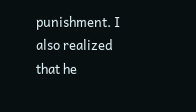punishment. I also realized that he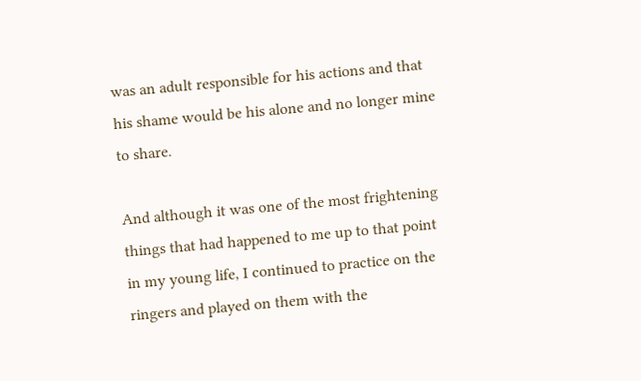was an adult responsible for his actions and that his shame would be his alone and no longer mine to share.

And although it was one of the most frightening things that had happened to me up to that point in my young life, I continued to practice on the ringers and played on them with the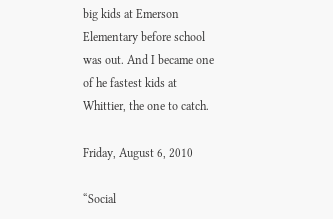big kids at Emerson Elementary before school was out. And I became one of he fastest kids at Whittier, the one to catch.

Friday, August 6, 2010

“Social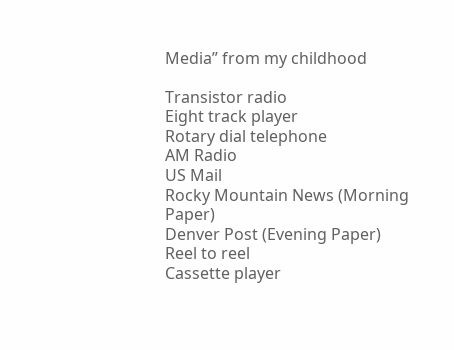Media” from my childhood

Transistor radio
Eight track player
Rotary dial telephone
AM Radio
US Mail
Rocky Mountain News (Morning Paper)
Denver Post (Evening Paper)
Reel to reel
Cassette player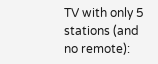TV with only 5 stations (and no remote):